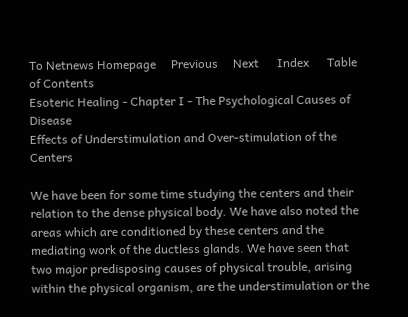To Netnews Homepage     Previous     Next      Index      Table of Contents
Esoteric Healing - Chapter I - The Psychological Causes of Disease
Effects of Understimulation and Over-stimulation of the Centers

We have been for some time studying the centers and their relation to the dense physical body. We have also noted the areas which are conditioned by these centers and the mediating work of the ductless glands. We have seen that two major predisposing causes of physical trouble, arising within the physical organism, are the understimulation or the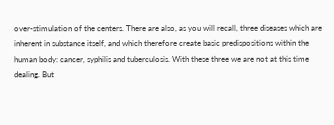over-stimulation of the centers. There are also, as you will recall, three diseases which are inherent in substance itself, and which therefore create basic predispositions within the human body: cancer, syphilis and tuberculosis. With these three we are not at this time dealing. But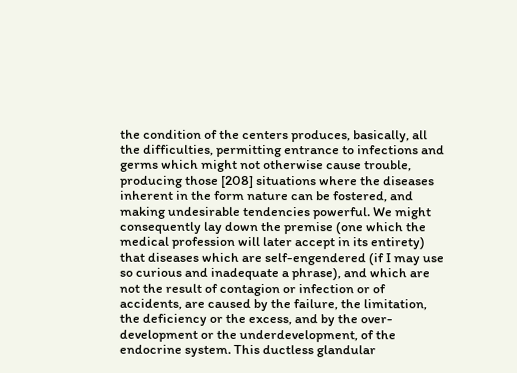the condition of the centers produces, basically, all the difficulties, permitting entrance to infections and germs which might not otherwise cause trouble, producing those [208] situations where the diseases inherent in the form nature can be fostered, and making undesirable tendencies powerful. We might consequently lay down the premise (one which the medical profession will later accept in its entirety) that diseases which are self-engendered (if I may use so curious and inadequate a phrase), and which are not the result of contagion or infection or of accidents, are caused by the failure, the limitation, the deficiency or the excess, and by the over-development or the underdevelopment, of the endocrine system. This ductless glandular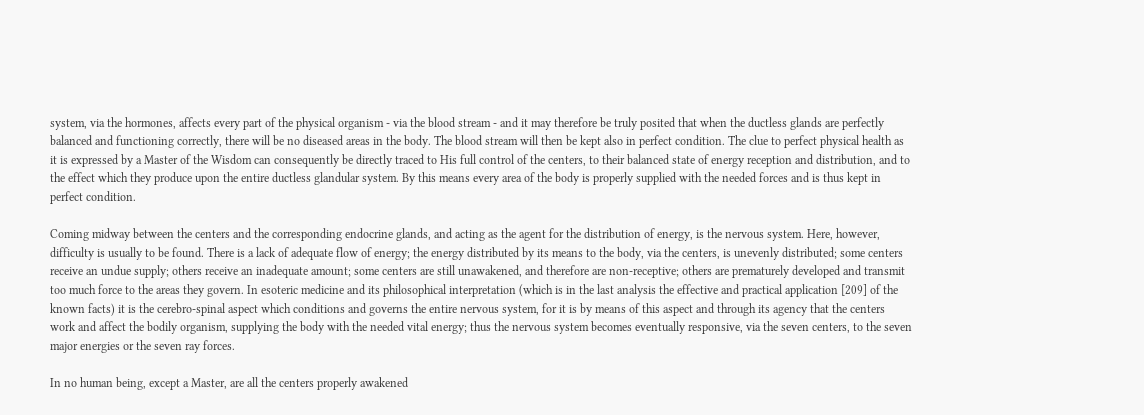system, via the hormones, affects every part of the physical organism - via the blood stream - and it may therefore be truly posited that when the ductless glands are perfectly balanced and functioning correctly, there will be no diseased areas in the body. The blood stream will then be kept also in perfect condition. The clue to perfect physical health as it is expressed by a Master of the Wisdom can consequently be directly traced to His full control of the centers, to their balanced state of energy reception and distribution, and to the effect which they produce upon the entire ductless glandular system. By this means every area of the body is properly supplied with the needed forces and is thus kept in perfect condition.

Coming midway between the centers and the corresponding endocrine glands, and acting as the agent for the distribution of energy, is the nervous system. Here, however, difficulty is usually to be found. There is a lack of adequate flow of energy; the energy distributed by its means to the body, via the centers, is unevenly distributed; some centers receive an undue supply; others receive an inadequate amount; some centers are still unawakened, and therefore are non-receptive; others are prematurely developed and transmit too much force to the areas they govern. In esoteric medicine and its philosophical interpretation (which is in the last analysis the effective and practical application [209] of the known facts) it is the cerebro-spinal aspect which conditions and governs the entire nervous system, for it is by means of this aspect and through its agency that the centers work and affect the bodily organism, supplying the body with the needed vital energy; thus the nervous system becomes eventually responsive, via the seven centers, to the seven major energies or the seven ray forces.

In no human being, except a Master, are all the centers properly awakened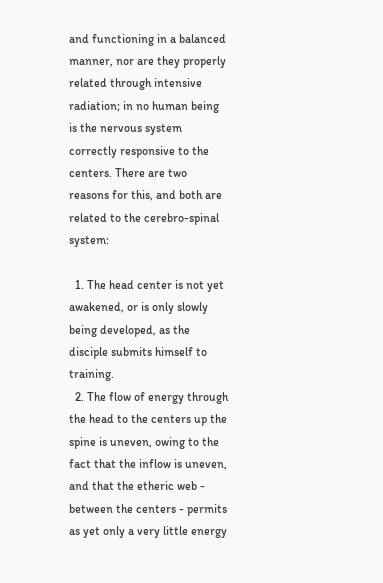and functioning in a balanced manner, nor are they properly related through intensive radiation; in no human being is the nervous system correctly responsive to the centers. There are two reasons for this, and both are related to the cerebro-spinal system:

  1. The head center is not yet awakened, or is only slowly being developed, as the disciple submits himself to training.
  2. The flow of energy through the head to the centers up the spine is uneven, owing to the fact that the inflow is uneven, and that the etheric web - between the centers - permits as yet only a very little energy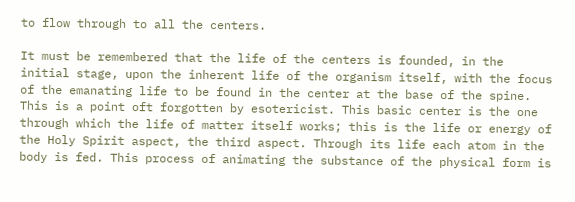to flow through to all the centers.

It must be remembered that the life of the centers is founded, in the initial stage, upon the inherent life of the organism itself, with the focus of the emanating life to be found in the center at the base of the spine. This is a point oft forgotten by esotericist. This basic center is the one through which the life of matter itself works; this is the life or energy of the Holy Spirit aspect, the third aspect. Through its life each atom in the body is fed. This process of animating the substance of the physical form is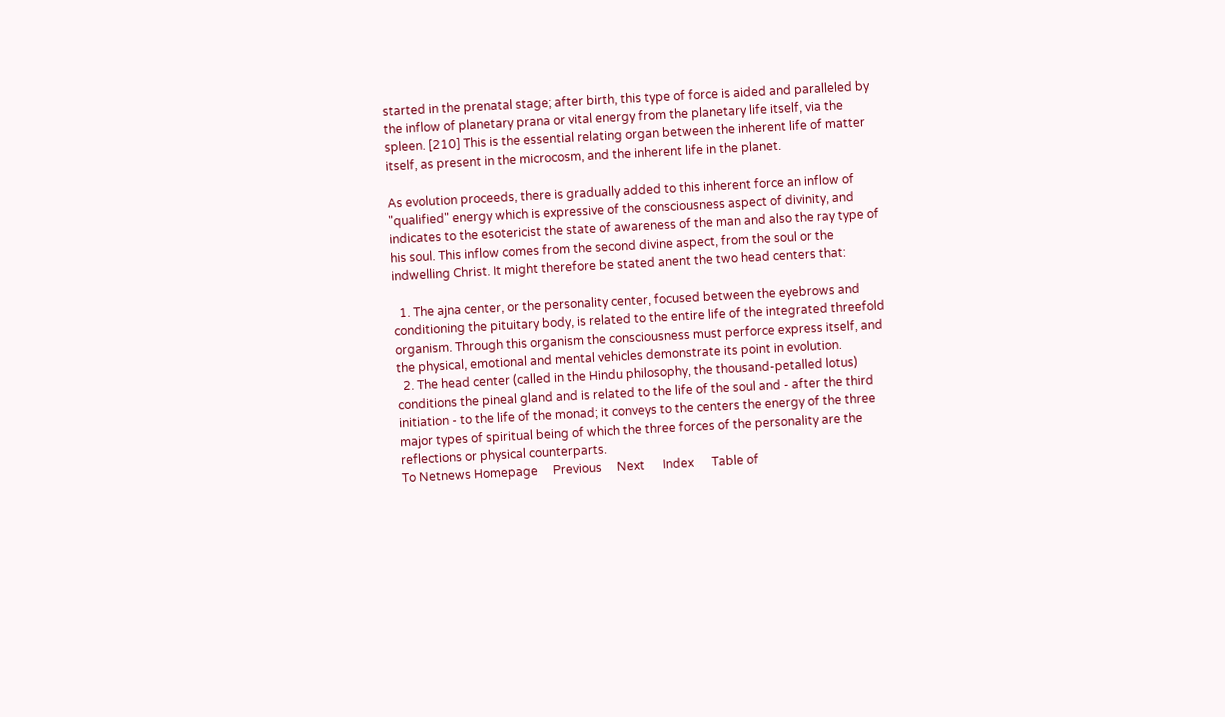started in the prenatal stage; after birth, this type of force is aided and paralleled by the inflow of planetary prana or vital energy from the planetary life itself, via the spleen. [210] This is the essential relating organ between the inherent life of matter itself, as present in the microcosm, and the inherent life in the planet.

As evolution proceeds, there is gradually added to this inherent force an inflow of "qualified" energy which is expressive of the consciousness aspect of divinity, and indicates to the esotericist the state of awareness of the man and also the ray type of his soul. This inflow comes from the second divine aspect, from the soul or the indwelling Christ. It might therefore be stated anent the two head centers that:

  1. The ajna center, or the personality center, focused between the eyebrows and conditioning the pituitary body, is related to the entire life of the integrated threefold organism. Through this organism the consciousness must perforce express itself, and the physical, emotional and mental vehicles demonstrate its point in evolution.
  2. The head center (called in the Hindu philosophy, the thousand-petalled lotus) conditions the pineal gland and is related to the life of the soul and - after the third initiation - to the life of the monad; it conveys to the centers the energy of the three major types of spiritual being of which the three forces of the personality are the reflections or physical counterparts.
To Netnews Homepage     Previous     Next      Index      Table of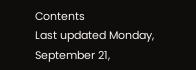Contents
Last updated Monday, September 21,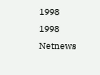1998           1998 Netnews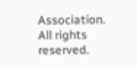Association. All rights reserved.